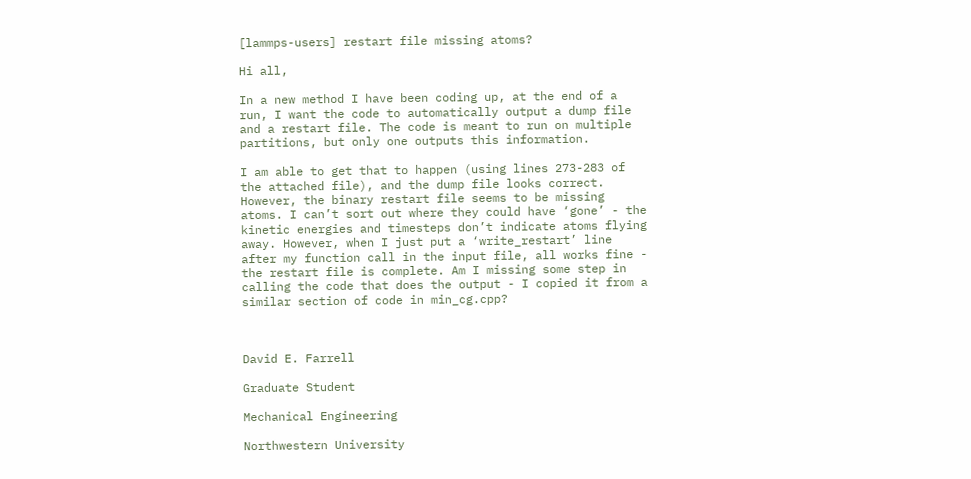[lammps-users] restart file missing atoms?

Hi all,

In a new method I have been coding up, at the end of a run, I want the code to automatically output a dump file and a restart file. The code is meant to run on multiple partitions, but only one outputs this information.

I am able to get that to happen (using lines 273-283 of the attached file), and the dump file looks correct. However, the binary restart file seems to be missing atoms. I can’t sort out where they could have ‘gone’ - the kinetic energies and timesteps don’t indicate atoms flying away. However, when I just put a ‘write_restart’ line after my function call in the input file, all works fine - the restart file is complete. Am I missing some step in calling the code that does the output - I copied it from a similar section of code in min_cg.cpp?



David E. Farrell

Graduate Student

Mechanical Engineering

Northwestern University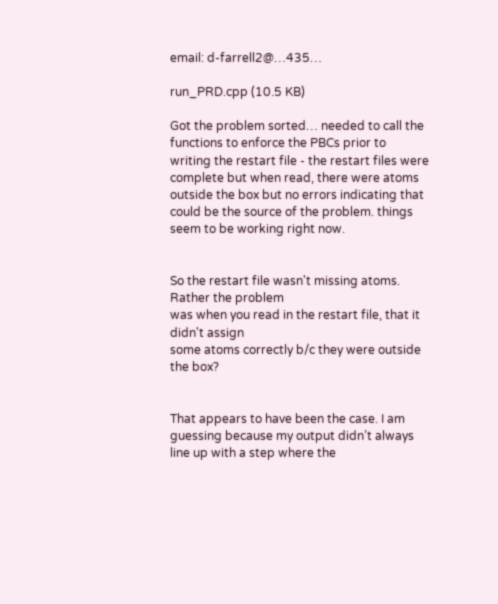email: d-farrell2@…435…

run_PRD.cpp (10.5 KB)

Got the problem sorted… needed to call the functions to enforce the PBCs prior to writing the restart file - the restart files were complete but when read, there were atoms outside the box but no errors indicating that could be the source of the problem. things seem to be working right now.


So the restart file wasn't missing atoms. Rather the problem
was when you read in the restart file, that it didn't assign
some atoms correctly b/c they were outside the box?


That appears to have been the case. I am guessing because my output didn’t always line up with a step where the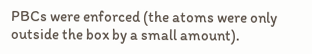PBCs were enforced (the atoms were only outside the box by a small amount).